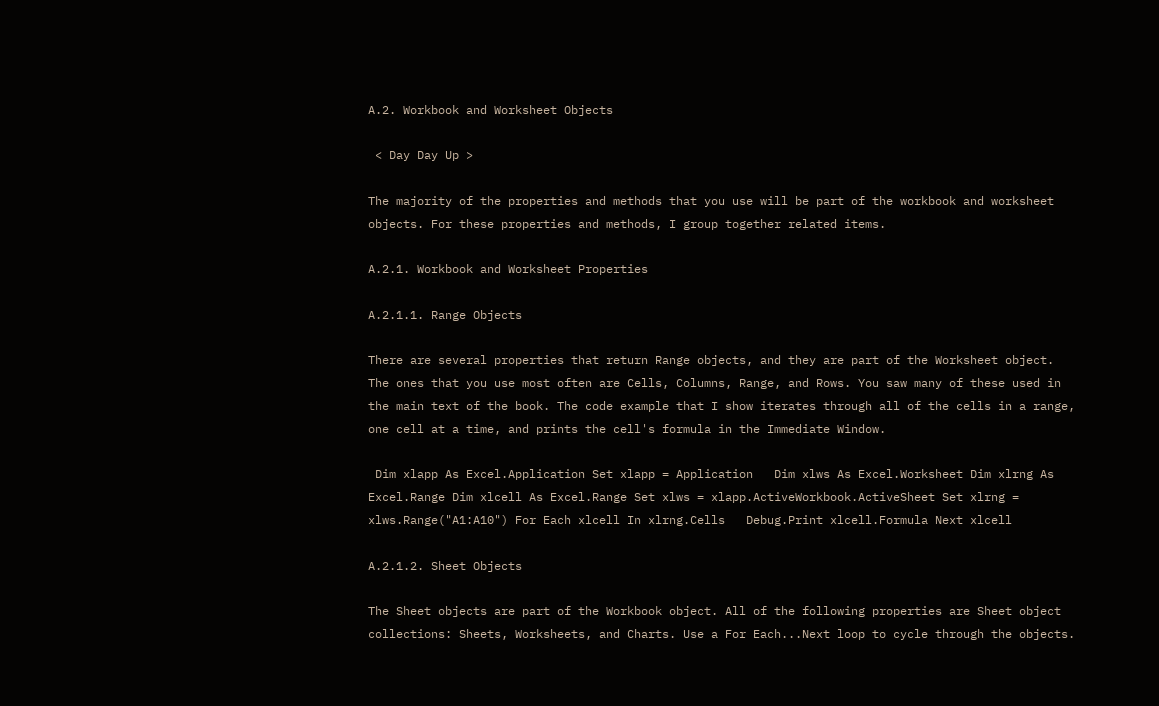A.2. Workbook and Worksheet Objects

 < Day Day Up >

The majority of the properties and methods that you use will be part of the workbook and worksheet objects. For these properties and methods, I group together related items.

A.2.1. Workbook and Worksheet Properties

A.2.1.1. Range Objects

There are several properties that return Range objects, and they are part of the Worksheet object. The ones that you use most often are Cells, Columns, Range, and Rows. You saw many of these used in the main text of the book. The code example that I show iterates through all of the cells in a range, one cell at a time, and prints the cell's formula in the Immediate Window.

 Dim xlapp As Excel.Application Set xlapp = Application   Dim xlws As Excel.Worksheet Dim xlrng As Excel.Range Dim xlcell As Excel.Range Set xlws = xlapp.ActiveWorkbook.ActiveSheet Set xlrng = xlws.Range("A1:A10") For Each xlcell In xlrng.Cells   Debug.Print xlcell.Formula Next xlcell

A.2.1.2. Sheet Objects

The Sheet objects are part of the Workbook object. All of the following properties are Sheet object collections: Sheets, Worksheets, and Charts. Use a For Each...Next loop to cycle through the objects.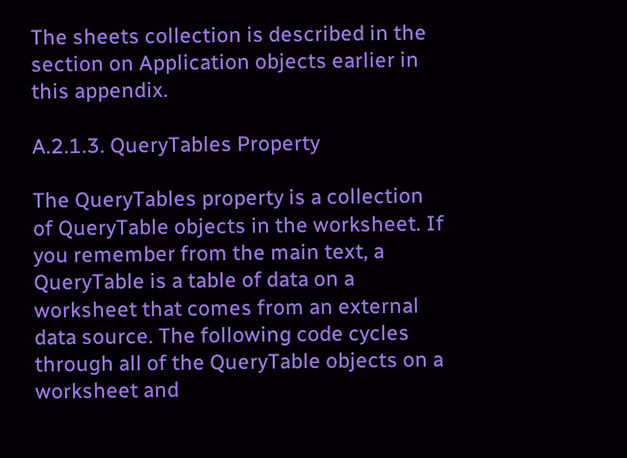The sheets collection is described in the section on Application objects earlier in this appendix.

A.2.1.3. QueryTables Property

The QueryTables property is a collection of QueryTable objects in the worksheet. If you remember from the main text, a QueryTable is a table of data on a worksheet that comes from an external data source. The following code cycles through all of the QueryTable objects on a worksheet and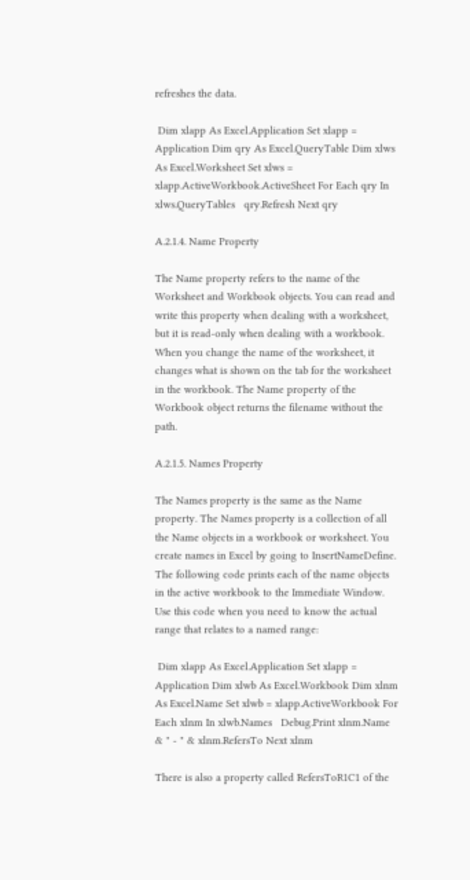refreshes the data.

 Dim xlapp As Excel.Application Set xlapp = Application Dim qry As Excel.QueryTable Dim xlws As Excel.Worksheet Set xlws = xlapp.ActiveWorkbook.ActiveSheet For Each qry In xlws.QueryTables   qry.Refresh Next qry

A.2.1.4. Name Property

The Name property refers to the name of the Worksheet and Workbook objects. You can read and write this property when dealing with a worksheet, but it is read-only when dealing with a workbook. When you change the name of the worksheet, it changes what is shown on the tab for the worksheet in the workbook. The Name property of the Workbook object returns the filename without the path.

A.2.1.5. Names Property

The Names property is the same as the Name property. The Names property is a collection of all the Name objects in a workbook or worksheet. You create names in Excel by going to InsertNameDefine. The following code prints each of the name objects in the active workbook to the Immediate Window. Use this code when you need to know the actual range that relates to a named range:

 Dim xlapp As Excel.Application Set xlapp = Application Dim xlwb As Excel.Workbook Dim xlnm As Excel.Name Set xlwb = xlapp.ActiveWorkbook For Each xlnm In xlwb.Names   Debug.Print xlnm.Name & " - " & xlnm.RefersTo Next xlnm

There is also a property called RefersToR1C1 of the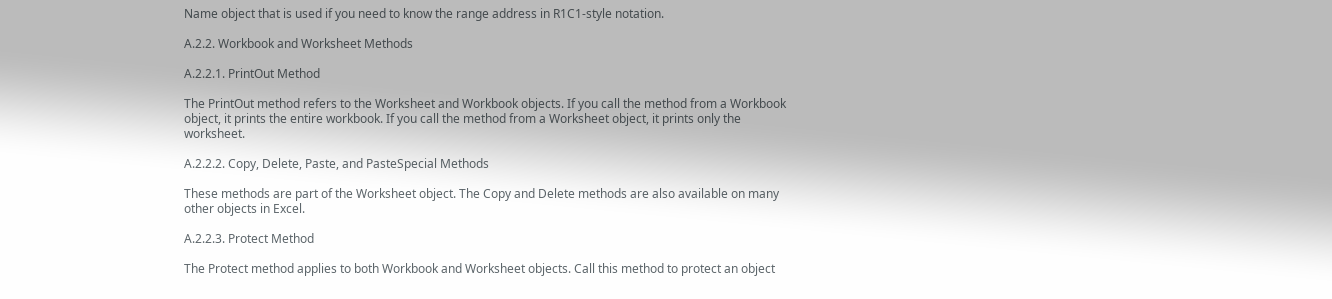Name object that is used if you need to know the range address in R1C1-style notation.

A.2.2. Workbook and Worksheet Methods

A.2.2.1. PrintOut Method

The PrintOut method refers to the Worksheet and Workbook objects. If you call the method from a Workbook object, it prints the entire workbook. If you call the method from a Worksheet object, it prints only the worksheet.

A.2.2.2. Copy, Delete, Paste, and PasteSpecial Methods

These methods are part of the Worksheet object. The Copy and Delete methods are also available on many other objects in Excel.

A.2.2.3. Protect Method

The Protect method applies to both Workbook and Worksheet objects. Call this method to protect an object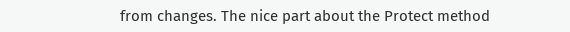from changes. The nice part about the Protect method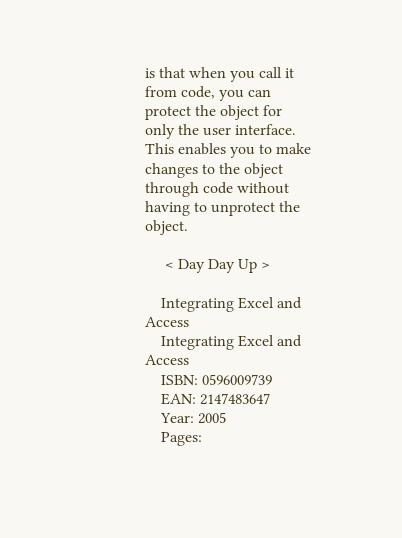is that when you call it from code, you can protect the object for only the user interface. This enables you to make changes to the object through code without having to unprotect the object.

     < Day Day Up >

    Integrating Excel and Access
    Integrating Excel and Access
    ISBN: 0596009739
    EAN: 2147483647
    Year: 2005
    Pages: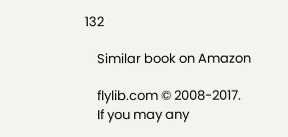132

    Similar book on Amazon

    flylib.com © 2008-2017.
    If you may any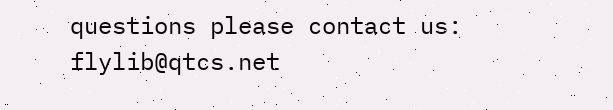questions please contact us: flylib@qtcs.net